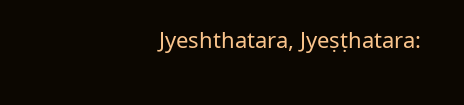Jyeshthatara, Jyeṣṭhatara: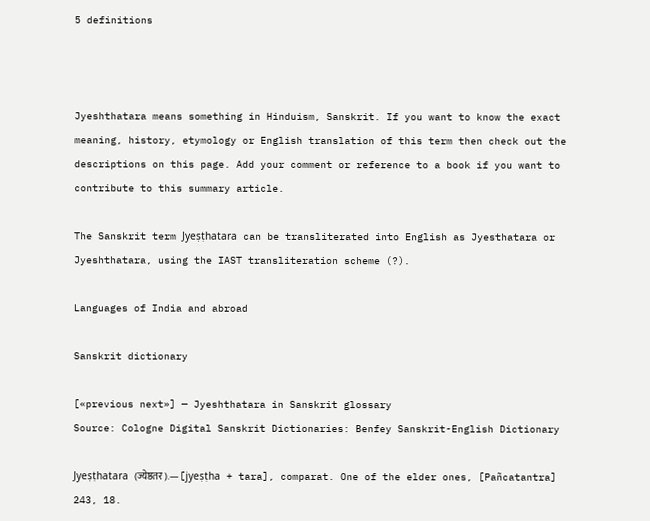5 definitions



Jyeshthatara means something in Hinduism, Sanskrit. If you want to know the exact meaning, history, etymology or English translation of this term then check out the descriptions on this page. Add your comment or reference to a book if you want to contribute to this summary article.

The Sanskrit term Jyeṣṭhatara can be transliterated into English as Jyesthatara or Jyeshthatara, using the IAST transliteration scheme (?).

Languages of India and abroad

Sanskrit dictionary

[«previous next»] — Jyeshthatara in Sanskrit glossary
Source: Cologne Digital Sanskrit Dictionaries: Benfey Sanskrit-English Dictionary

Jyeṣṭhatara (ज्येष्ठतर).—[jyeṣṭha + tara], comparat. One of the elder ones, [Pañcatantra] 243, 18.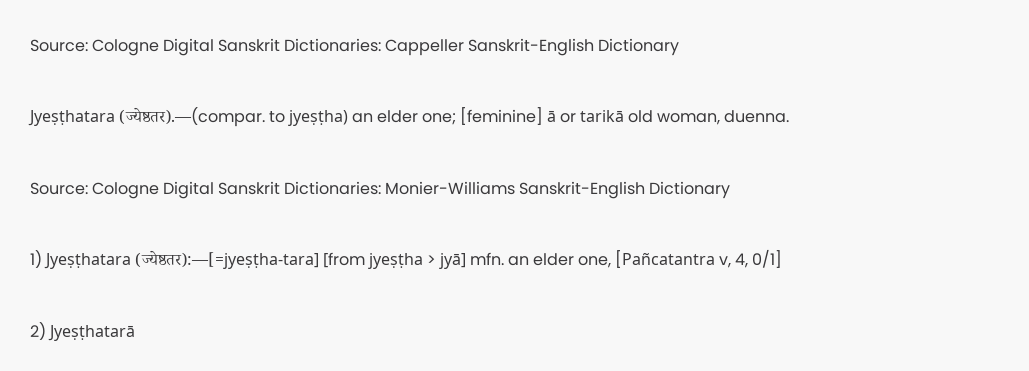Source: Cologne Digital Sanskrit Dictionaries: Cappeller Sanskrit-English Dictionary

Jyeṣṭhatara (ज्येष्ठतर).—(compar. to jyeṣṭha) an elder one; [feminine] ā or tarikā old woman, duenna.

Source: Cologne Digital Sanskrit Dictionaries: Monier-Williams Sanskrit-English Dictionary

1) Jyeṣṭhatara (ज्येष्ठतर):—[=jyeṣṭha-tara] [from jyeṣṭha > jyā] mfn. an elder one, [Pañcatantra v, 4, 0/1]

2) Jyeṣṭhatarā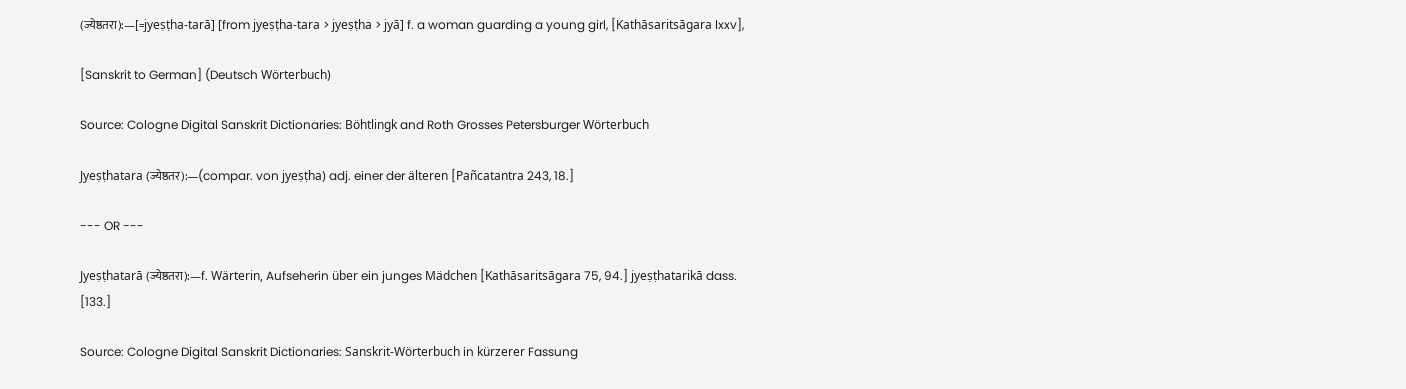(ज्येष्ठतरा):—[=jyeṣṭha-tarā] [from jyeṣṭha-tara > jyeṣṭha > jyā] f. a woman guarding a young girl, [Kathāsaritsāgara lxxv],

[Sanskrit to German] (Deutsch Wörterbuch)

Source: Cologne Digital Sanskrit Dictionaries: Böhtlingk and Roth Grosses Petersburger Wörterbuch

Jyeṣṭhatara (ज्येष्ठतर):—(compar. von jyeṣṭha) adj. einer der älteren [Pañcatantra 243, 18.]

--- OR ---

Jyeṣṭhatarā (ज्येष्ठतरा):—f. Wärterin, Aufseherin über ein junges Mädchen [Kathāsaritsāgara 75, 94.] jyeṣṭhatarikā dass. [133.]

Source: Cologne Digital Sanskrit Dictionaries: Sanskrit-Wörterbuch in kürzerer Fassung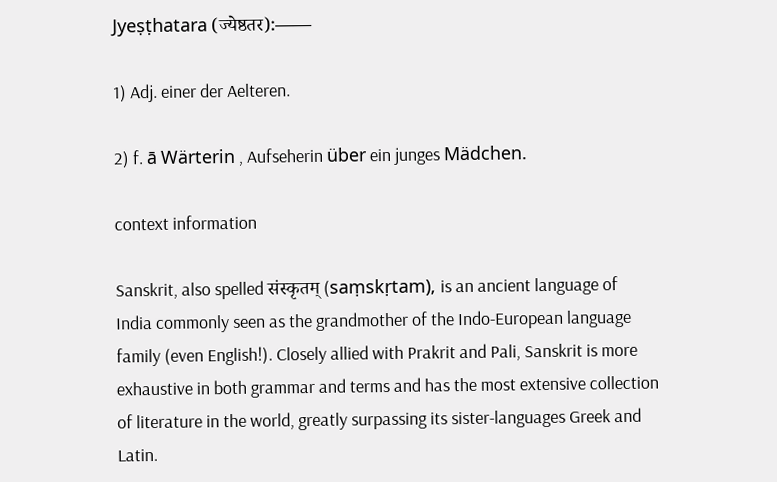Jyeṣṭhatara (ज्येष्ठतर):——

1) Adj. einer der Aelteren.

2) f. ā Wärterin , Aufseherin über ein junges Mädchen.

context information

Sanskrit, also spelled संस्कृतम् (saṃskṛtam), is an ancient language of India commonly seen as the grandmother of the Indo-European language family (even English!). Closely allied with Prakrit and Pali, Sanskrit is more exhaustive in both grammar and terms and has the most extensive collection of literature in the world, greatly surpassing its sister-languages Greek and Latin.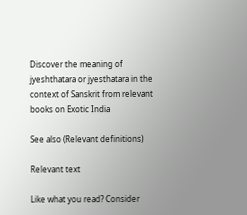Discover the meaning of jyeshthatara or jyesthatara in the context of Sanskrit from relevant books on Exotic India

See also (Relevant definitions)

Relevant text

Like what you read? Consider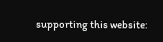supporting this website: